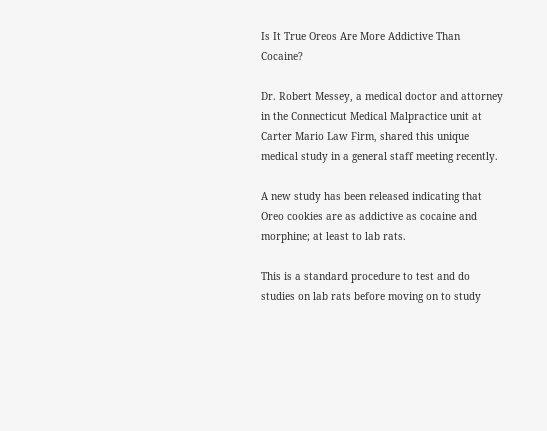Is It True Oreos Are More Addictive Than Cocaine?

Dr. Robert Messey, a medical doctor and attorney in the Connecticut Medical Malpractice unit at Carter Mario Law Firm, shared this unique medical study in a general staff meeting recently.

A new study has been released indicating that Oreo cookies are as addictive as cocaine and morphine; at least to lab rats.

This is a standard procedure to test and do studies on lab rats before moving on to study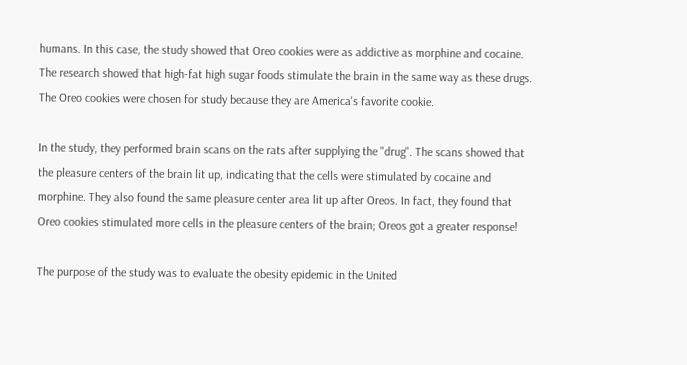humans. In this case, the study showed that Oreo cookies were as addictive as morphine and cocaine. The research showed that high-fat high sugar foods stimulate the brain in the same way as these drugs. The Oreo cookies were chosen for study because they are America's favorite cookie.

In the study, they performed brain scans on the rats after supplying the "drug". The scans showed that the pleasure centers of the brain lit up, indicating that the cells were stimulated by cocaine and morphine. They also found the same pleasure center area lit up after Oreos. In fact, they found that Oreo cookies stimulated more cells in the pleasure centers of the brain; Oreos got a greater response!

The purpose of the study was to evaluate the obesity epidemic in the United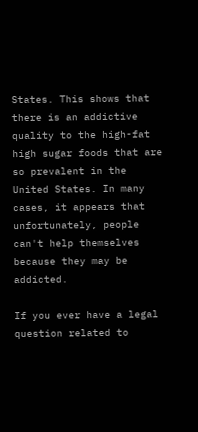States. This shows that there is an addictive quality to the high-fat high sugar foods that are so prevalent in the United States. In many cases, it appears that unfortunately, people can't help themselves because they may be addicted.

If you ever have a legal question related to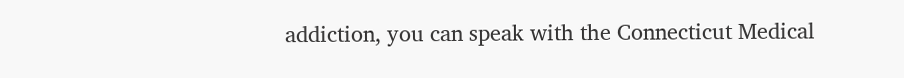addiction, you can speak with the Connecticut Medical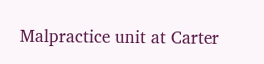Malpractice unit at Carter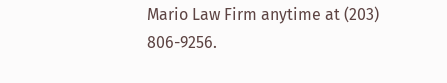Mario Law Firm anytime at (203) 806-9256.